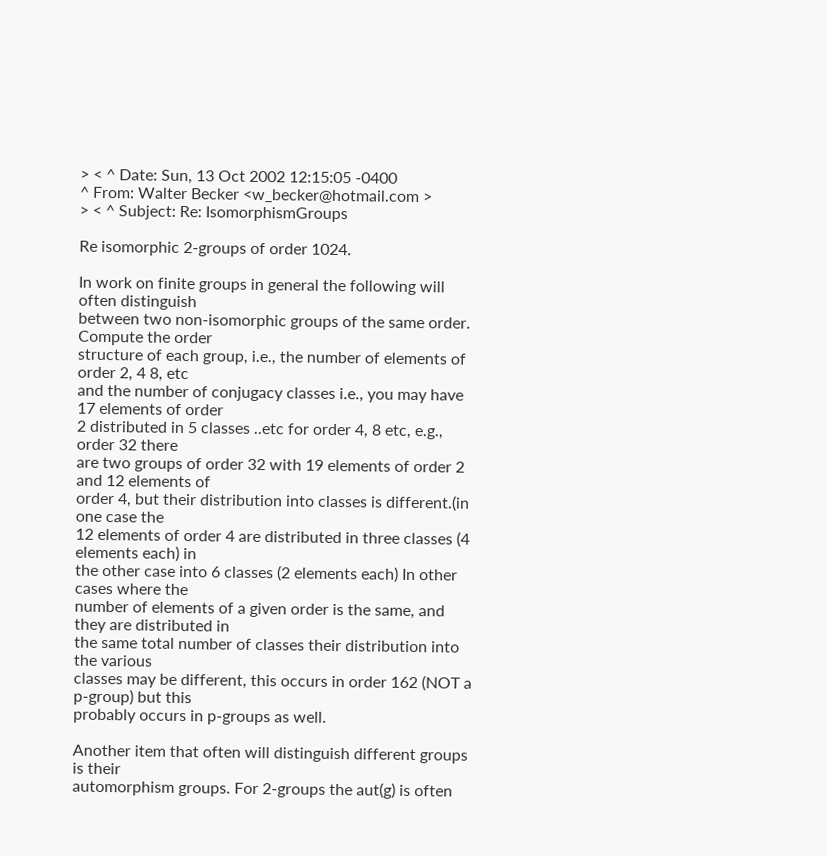> < ^ Date: Sun, 13 Oct 2002 12:15:05 -0400
^ From: Walter Becker <w_becker@hotmail.com >
> < ^ Subject: Re: IsomorphismGroups

Re isomorphic 2-groups of order 1024.

In work on finite groups in general the following will often distinguish
between two non-isomorphic groups of the same order. Compute the order
structure of each group, i.e., the number of elements of order 2, 4 8, etc
and the number of conjugacy classes i.e., you may have 17 elements of order
2 distributed in 5 classes ..etc for order 4, 8 etc, e.g., order 32 there
are two groups of order 32 with 19 elements of order 2 and 12 elements of
order 4, but their distribution into classes is different.(in one case the
12 elements of order 4 are distributed in three classes (4 elements each) in
the other case into 6 classes (2 elements each) In other cases where the
number of elements of a given order is the same, and they are distributed in
the same total number of classes their distribution into the various
classes may be different, this occurs in order 162 (NOT a p-group) but this
probably occurs in p-groups as well.

Another item that often will distinguish different groups is their
automorphism groups. For 2-groups the aut(g) is often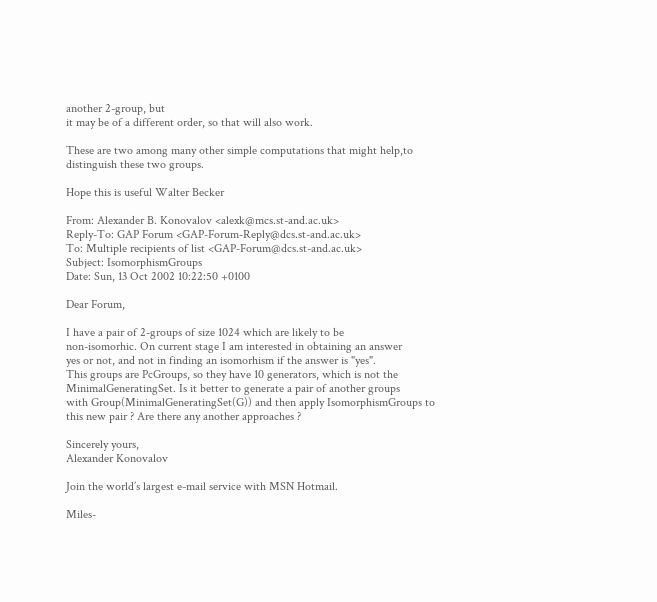another 2-group, but
it may be of a different order, so that will also work.

These are two among many other simple computations that might help,to
distinguish these two groups.

Hope this is useful Walter Becker

From: Alexander B. Konovalov <alexk@mcs.st-and.ac.uk>
Reply-To: GAP Forum <GAP-Forum-Reply@dcs.st-and.ac.uk>
To: Multiple recipients of list <GAP-Forum@dcs.st-and.ac.uk>
Subject: IsomorphismGroups
Date: Sun, 13 Oct 2002 10:22:50 +0100

Dear Forum,

I have a pair of 2-groups of size 1024 which are likely to be
non-isomorhic. On current stage I am interested in obtaining an answer
yes or not, and not in finding an isomorhism if the answer is "yes".
This groups are PcGroups, so they have 10 generators, which is not the
MinimalGeneratingSet. Is it better to generate a pair of another groups
with Group(MinimalGeneratingSet(G)) and then apply IsomorphismGroups to
this new pair ? Are there any another approaches ?

Sincerely yours,
Alexander Konovalov

Join the world’s largest e-mail service with MSN Hotmail.

Miles-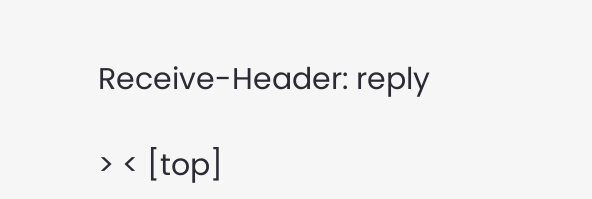Receive-Header: reply

> < [top]